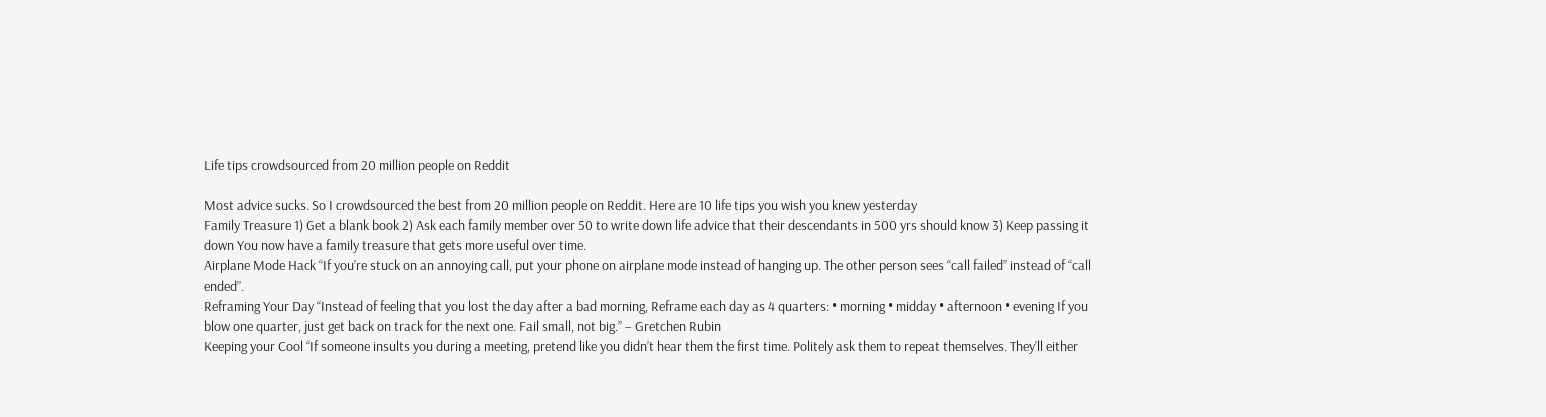Life tips crowdsourced from 20 million people on Reddit

Most advice sucks. So I crowdsourced the best from 20 million people on Reddit. Here are 10 life tips you wish you knew yesterday
Family Treasure 1) Get a blank book 2) Ask each family member over 50 to write down life advice that their descendants in 500 yrs should know 3) Keep passing it down You now have a family treasure that gets more useful over time.
Airplane Mode Hack “If you’re stuck on an annoying call, put your phone on airplane mode instead of hanging up. The other person sees “call failed” instead of “call ended”.
Reframing Your Day “Instead of feeling that you lost the day after a bad morning, Reframe each day as 4 quarters: • morning • midday • afternoon • evening If you blow one quarter, just get back on track for the next one. Fail small, not big.” – Gretchen Rubin
Keeping your Cool “If someone insults you during a meeting, pretend like you didn’t hear them the first time. Politely ask them to repeat themselves. They’ll either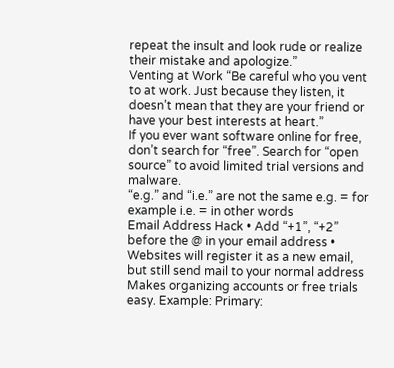repeat the insult and look rude or realize their mistake and apologize.”
Venting at Work “Be careful who you vent to at work. Just because they listen, it doesn’t mean that they are your friend or have your best interests at heart.”
If you ever want software online for free, don’t search for “free”. Search for “open source” to avoid limited trial versions and malware.
“e.g.” and “i.e.” are not the same e.g. = for example i.e. = in other words
Email Address Hack • Add “+1”, “+2” before the @ in your email address • Websites will register it as a new email, but still send mail to your normal address Makes organizing accounts or free trials easy. Example: Primary: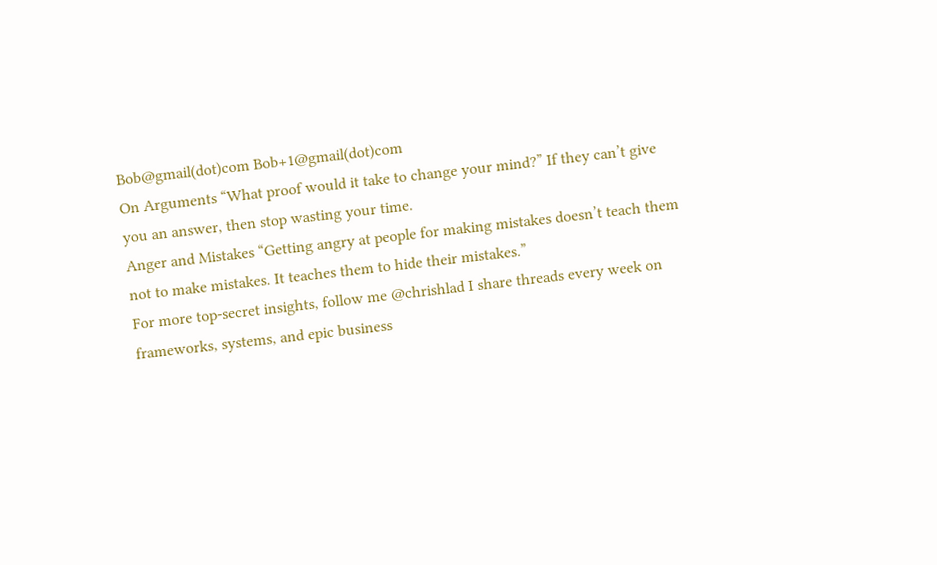Bob@gmail(dot)com Bob+1@gmail(dot)com
On Arguments “What proof would it take to change your mind?” If they can’t give you an answer, then stop wasting your time.
Anger and Mistakes “Getting angry at people for making mistakes doesn’t teach them not to make mistakes. It teaches them to hide their mistakes.”
For more top-secret insights, follow me @chrishlad I share threads every week on frameworks, systems, and epic business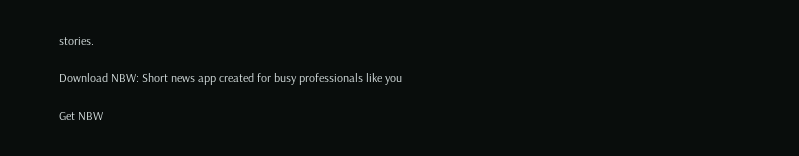stories.

Download NBW: Short news app created for busy professionals like you

Get NBW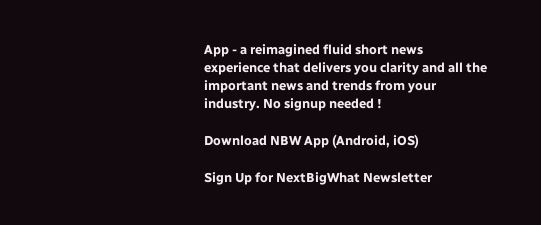App - a reimagined fluid short news experience that delivers you clarity and all the important news and trends from your industry. No signup needed !

Download NBW App (Android, iOS)

Sign Up for NextBigWhat Newsletter